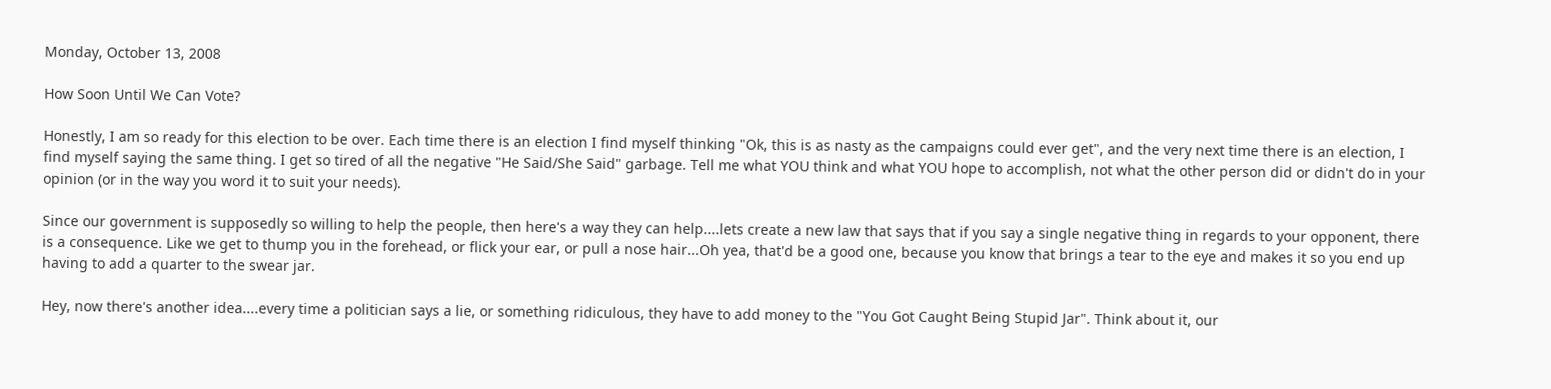Monday, October 13, 2008

How Soon Until We Can Vote?

Honestly, I am so ready for this election to be over. Each time there is an election I find myself thinking "Ok, this is as nasty as the campaigns could ever get", and the very next time there is an election, I find myself saying the same thing. I get so tired of all the negative "He Said/She Said" garbage. Tell me what YOU think and what YOU hope to accomplish, not what the other person did or didn't do in your opinion (or in the way you word it to suit your needs).

Since our government is supposedly so willing to help the people, then here's a way they can help....lets create a new law that says that if you say a single negative thing in regards to your opponent, there is a consequence. Like we get to thump you in the forehead, or flick your ear, or pull a nose hair...Oh yea, that'd be a good one, because you know that brings a tear to the eye and makes it so you end up having to add a quarter to the swear jar.

Hey, now there's another idea....every time a politician says a lie, or something ridiculous, they have to add money to the "You Got Caught Being Stupid Jar". Think about it, our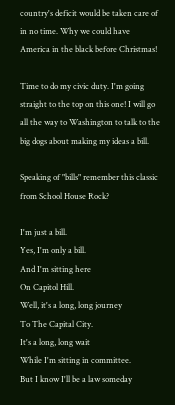country's deficit would be taken care of in no time. Why we could have America in the black before Christmas!

Time to do my civic duty. I'm going straight to the top on this one! I will go all the way to Washington to talk to the big dogs about making my ideas a bill.

Speaking of "bills" remember this classic from School House Rock?

I'm just a bill.
Yes, I'm only a bill.
And I'm sitting here
On Capitol Hill.
Well, it's a long, long journey
To The Capital City.
It's a long, long wait
While I'm sitting in committee.
But I know I'll be a law someday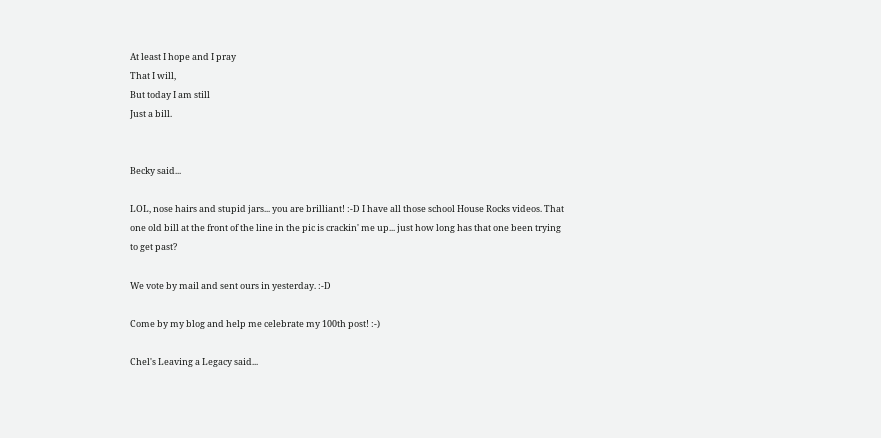At least I hope and I pray
That I will,
But today I am still
Just a bill.


Becky said...

LOL, nose hairs and stupid jars... you are brilliant! :-D I have all those school House Rocks videos. That one old bill at the front of the line in the pic is crackin' me up... just how long has that one been trying to get past?

We vote by mail and sent ours in yesterday. :-D

Come by my blog and help me celebrate my 100th post! :-)

Chel's Leaving a Legacy said...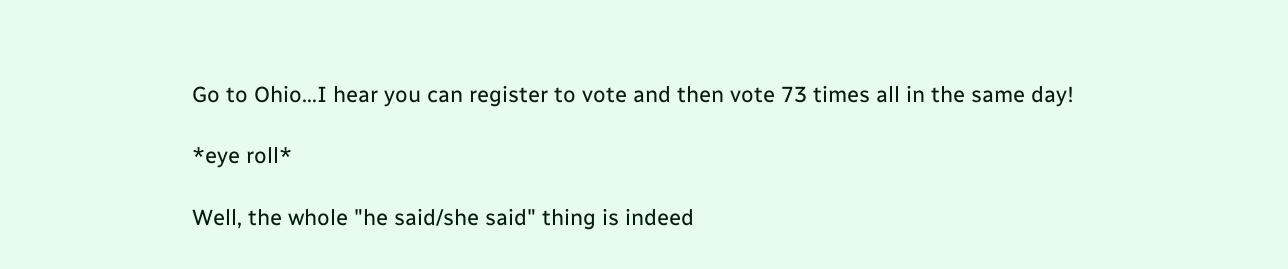Go to Ohio...I hear you can register to vote and then vote 73 times all in the same day!

*eye roll*

Well, the whole "he said/she said" thing is indeed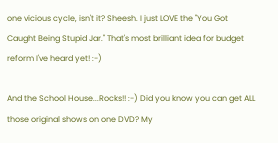one vicious cycle, isn't it? Sheesh. I just LOVE the "You Got Caught Being Stupid Jar." That's most brilliant idea for budget reform I've heard yet! :-)

And the School House...Rocks!! :-) Did you know you can get ALL those original shows on one DVD? My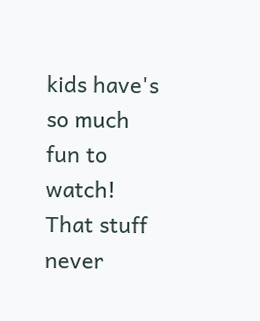kids have's so much fun to watch! That stuff never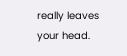really leaves your head.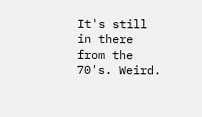It's still in there from the 70's. Weird.